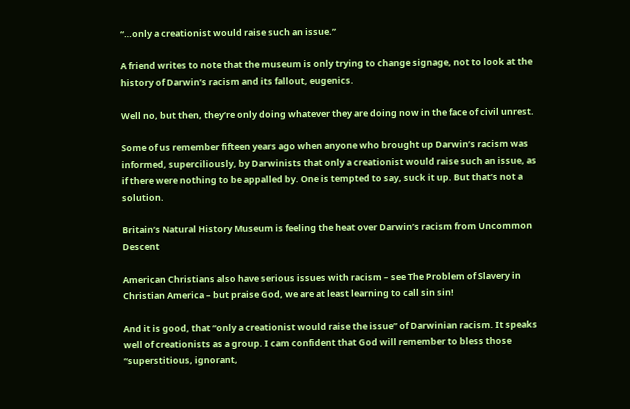“…only a creationist would raise such an issue.”

A friend writes to note that the museum is only trying to change signage, not to look at the history of Darwin’s racism and its fallout, eugenics.

Well no, but then, they’re only doing whatever they are doing now in the face of civil unrest.

Some of us remember fifteen years ago when anyone who brought up Darwin’s racism was informed, superciliously, by Darwinists that only a creationist would raise such an issue, as if there were nothing to be appalled by. One is tempted to say, suck it up. But that’s not a solution.

Britain’s Natural History Museum is feeling the heat over Darwin’s racism from Uncommon Descent

American Christians also have serious issues with racism – see The Problem of Slavery in Christian America – but praise God, we are at least learning to call sin sin!

And it is good, that “only a creationist would raise the issue” of Darwinian racism. It speaks well of creationists as a group. I cam confident that God will remember to bless those “superstitious, ignorant,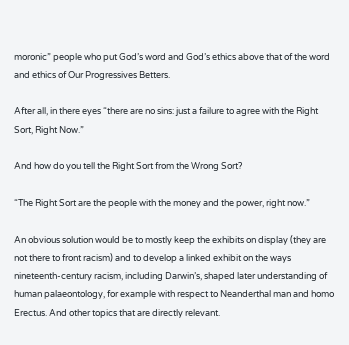moronic” people who put God’s word and God’s ethics above that of the word and ethics of Our Progressives Betters.

After all, in there eyes “there are no sins: just a failure to agree with the Right Sort, Right Now.”

And how do you tell the Right Sort from the Wrong Sort?

“The Right Sort are the people with the money and the power, right now.”

An obvious solution would be to mostly keep the exhibits on display (they are not there to front racism) and to develop a linked exhibit on the ways nineteenth-century racism, including Darwin’s, shaped later understanding of human palaeontology, for example with respect to Neanderthal man and homo Erectus. And other topics that are directly relevant.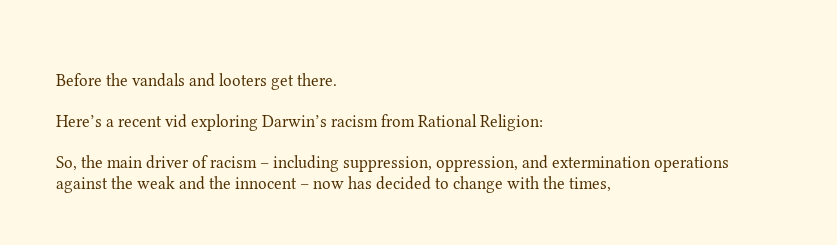Before the vandals and looters get there.

Here’s a recent vid exploring Darwin’s racism from Rational Religion:

So, the main driver of racism – including suppression, oppression, and extermination operations against the weak and the innocent – now has decided to change with the times,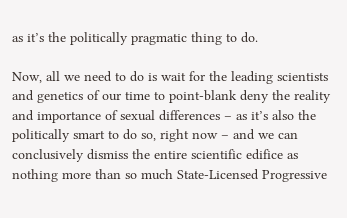as it’s the politically pragmatic thing to do.

Now, all we need to do is wait for the leading scientists and genetics of our time to point-blank deny the reality and importance of sexual differences – as it’s also the politically smart to do so, right now – and we can conclusively dismiss the entire scientific edifice as nothing more than so much State-Licensed Progressive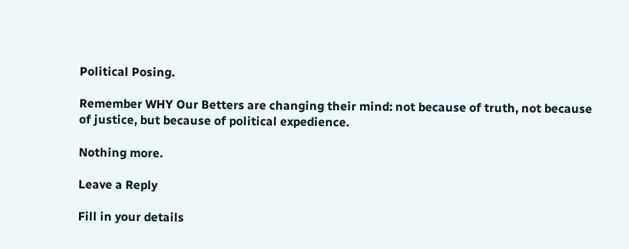Political Posing.

Remember WHY Our Betters are changing their mind: not because of truth, not because of justice, but because of political expedience.

Nothing more.

Leave a Reply

Fill in your details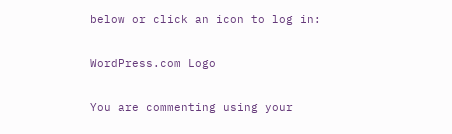below or click an icon to log in:

WordPress.com Logo

You are commenting using your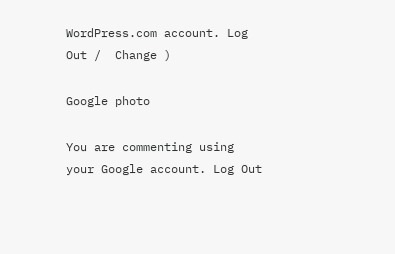WordPress.com account. Log Out /  Change )

Google photo

You are commenting using your Google account. Log Out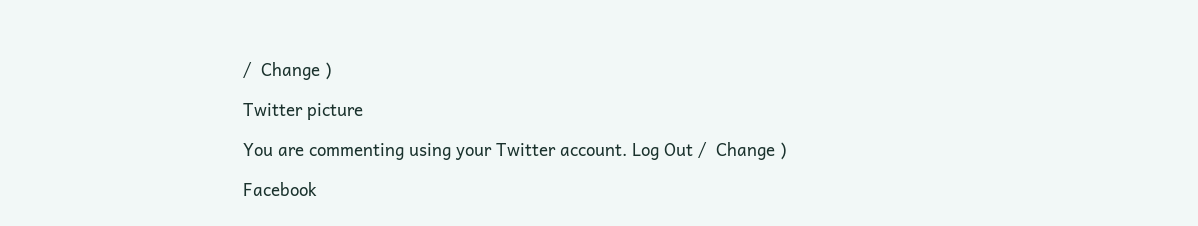/  Change )

Twitter picture

You are commenting using your Twitter account. Log Out /  Change )

Facebook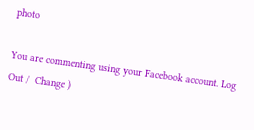photo

You are commenting using your Facebook account. Log Out /  Change )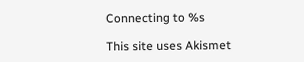Connecting to %s

This site uses Akismet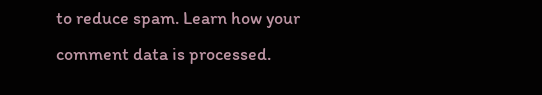to reduce spam. Learn how your comment data is processed.